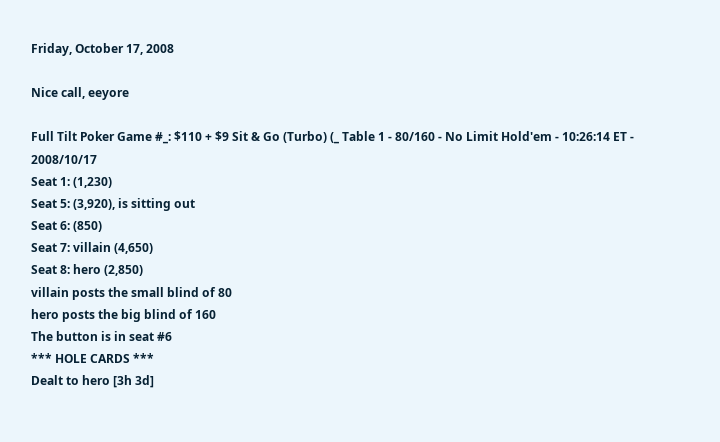Friday, October 17, 2008

Nice call, eeyore

Full Tilt Poker Game #_: $110 + $9 Sit & Go (Turbo) (_ Table 1 - 80/160 - No Limit Hold'em - 10:26:14 ET - 2008/10/17
Seat 1: (1,230)
Seat 5: (3,920), is sitting out
Seat 6: (850)
Seat 7: villain (4,650)
Seat 8: hero (2,850)
villain posts the small blind of 80
hero posts the big blind of 160
The button is in seat #6
*** HOLE CARDS ***
Dealt to hero [3h 3d]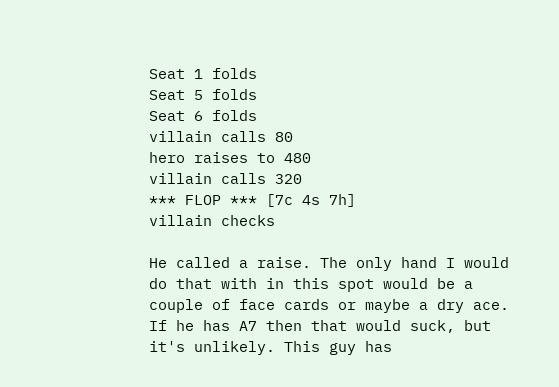Seat 1 folds
Seat 5 folds
Seat 6 folds
villain calls 80
hero raises to 480
villain calls 320
*** FLOP *** [7c 4s 7h]
villain checks

He called a raise. The only hand I would do that with in this spot would be a couple of face cards or maybe a dry ace. If he has A7 then that would suck, but it's unlikely. This guy has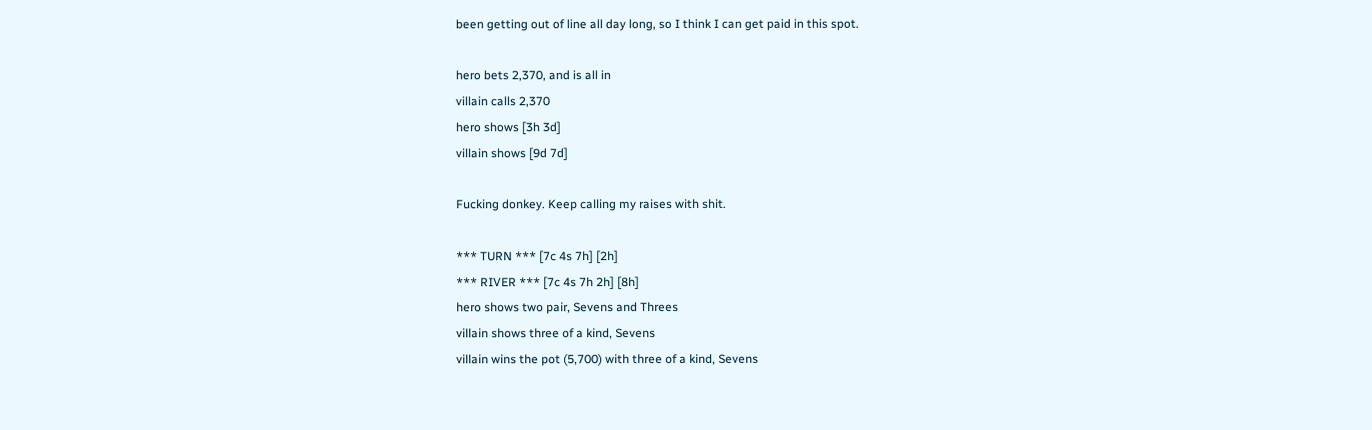been getting out of line all day long, so I think I can get paid in this spot.

hero bets 2,370, and is all in
villain calls 2,370
hero shows [3h 3d]
villain shows [9d 7d]

Fucking donkey. Keep calling my raises with shit.

*** TURN *** [7c 4s 7h] [2h]
*** RIVER *** [7c 4s 7h 2h] [8h]
hero shows two pair, Sevens and Threes
villain shows three of a kind, Sevens
villain wins the pot (5,700) with three of a kind, Sevens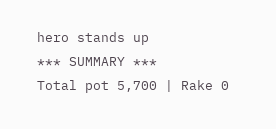hero stands up
*** SUMMARY ***
Total pot 5,700 | Rake 0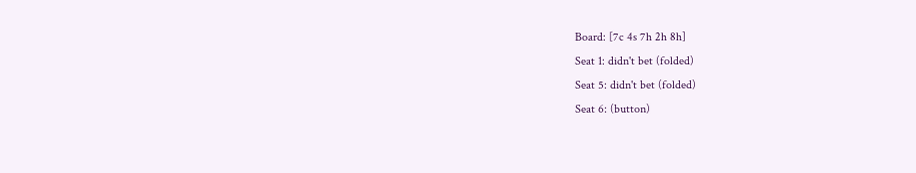Board: [7c 4s 7h 2h 8h]
Seat 1: didn't bet (folded)
Seat 5: didn't bet (folded)
Seat 6: (button)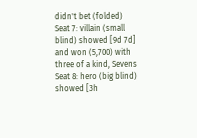didn't bet (folded)
Seat 7: villain (small blind) showed [9d 7d] and won (5,700) with three of a kind, Sevens
Seat 8: hero (big blind) showed [3h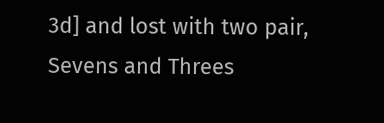3d] and lost with two pair, Sevens and Threes